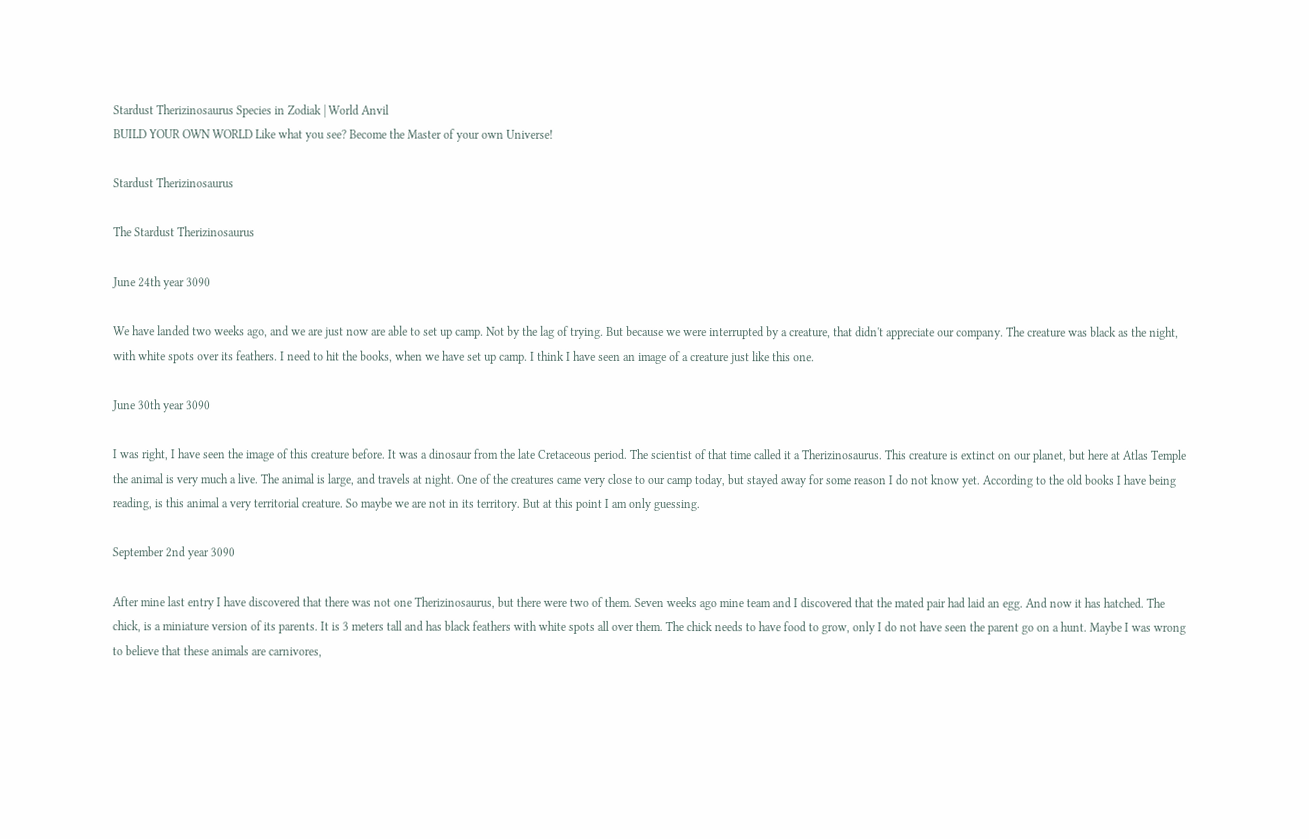Stardust Therizinosaurus Species in Zodiak | World Anvil
BUILD YOUR OWN WORLD Like what you see? Become the Master of your own Universe!

Stardust Therizinosaurus

The Stardust Therizinosaurus

June 24th year 3090

We have landed two weeks ago, and we are just now are able to set up camp. Not by the lag of trying. But because we were interrupted by a creature, that didn't appreciate our company. The creature was black as the night, with white spots over its feathers. I need to hit the books, when we have set up camp. I think I have seen an image of a creature just like this one.

June 30th year 3090

I was right, I have seen the image of this creature before. It was a dinosaur from the late Cretaceous period. The scientist of that time called it a Therizinosaurus. This creature is extinct on our planet, but here at Atlas Temple the animal is very much a live. The animal is large, and travels at night. One of the creatures came very close to our camp today, but stayed away for some reason I do not know yet. According to the old books I have being reading, is this animal a very territorial creature. So maybe we are not in its territory. But at this point I am only guessing.

September 2nd year 3090

After mine last entry I have discovered that there was not one Therizinosaurus, but there were two of them. Seven weeks ago mine team and I discovered that the mated pair had laid an egg. And now it has hatched. The chick, is a miniature version of its parents. It is 3 meters tall and has black feathers with white spots all over them. The chick needs to have food to grow, only I do not have seen the parent go on a hunt. Maybe I was wrong to believe that these animals are carnivores,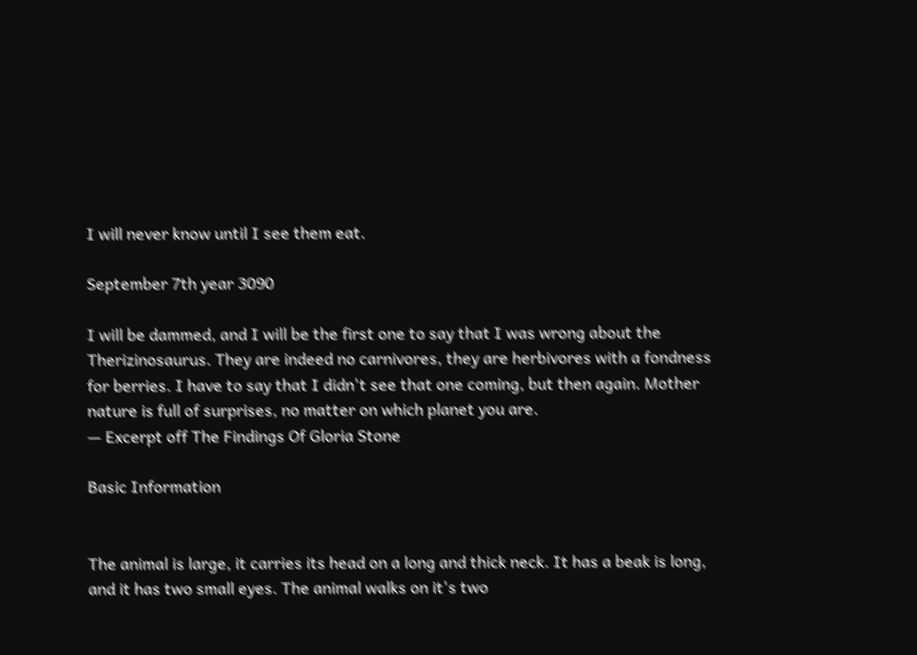I will never know until I see them eat.

September 7th year 3090

I will be dammed, and I will be the first one to say that I was wrong about the Therizinosaurus. They are indeed no carnivores, they are herbivores with a fondness for berries. I have to say that I didn't see that one coming, but then again. Mother nature is full of surprises, no matter on which planet you are.
— Excerpt off The Findings Of Gloria Stone

Basic Information


The animal is large, it carries its head on a long and thick neck. It has a beak is long, and it has two small eyes. The animal walks on it's two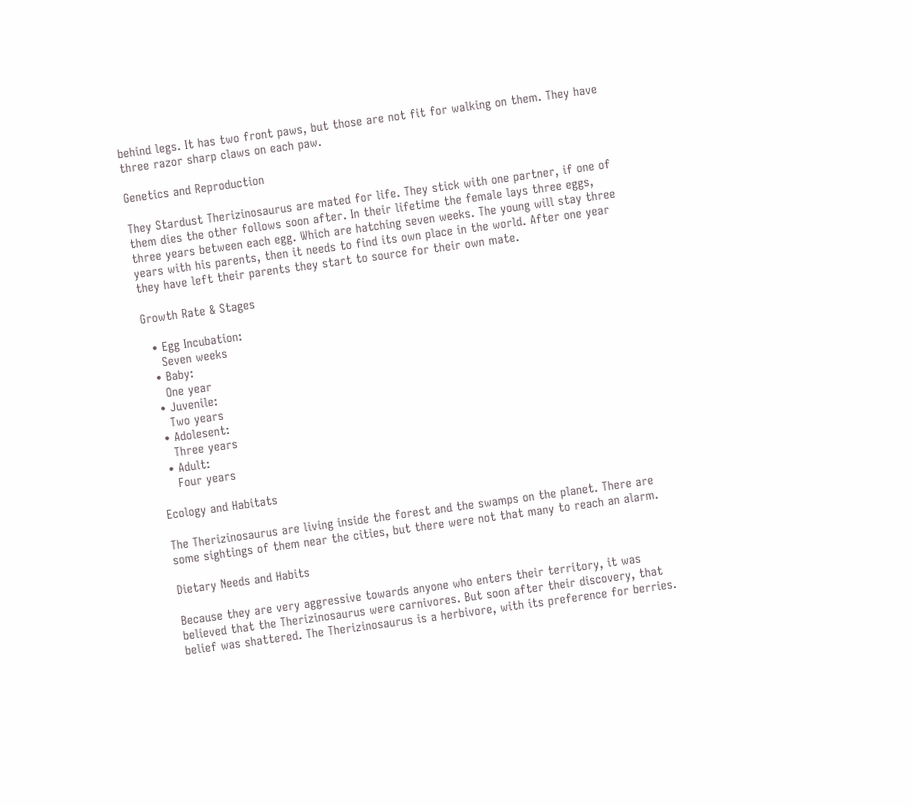behind legs. It has two front paws, but those are not fit for walking on them. They have three razor sharp claws on each paw.

Genetics and Reproduction

They Stardust Therizinosaurus are mated for life. They stick with one partner, if one of them dies the other follows soon after. In their lifetime the female lays three eggs, three years between each egg. Which are hatching seven weeks. The young will stay three years with his parents, then it needs to find its own place in the world. After one year they have left their parents they start to source for their own mate.

Growth Rate & Stages

  • Egg Incubation:
    Seven weeks
  • Baby:
    One year
  • Juvenile:
    Two years
  • Adolesent:
    Three years
  • Adult:
    Four years

Ecology and Habitats

The Therizinosaurus are living inside the forest and the swamps on the planet. There are some sightings of them near the cities, but there were not that many to reach an alarm.

Dietary Needs and Habits

Because they are very aggressive towards anyone who enters their territory, it was believed that the Therizinosaurus were carnivores. But soon after their discovery, that belief was shattered. The Therizinosaurus is a herbivore, with its preference for berries.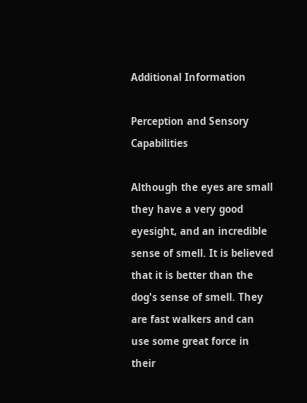Additional Information

Perception and Sensory Capabilities

Although the eyes are small they have a very good eyesight, and an incredible sense of smell. It is believed that it is better than the dog's sense of smell. They are fast walkers and can use some great force in their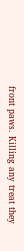front paws. Killing any treat they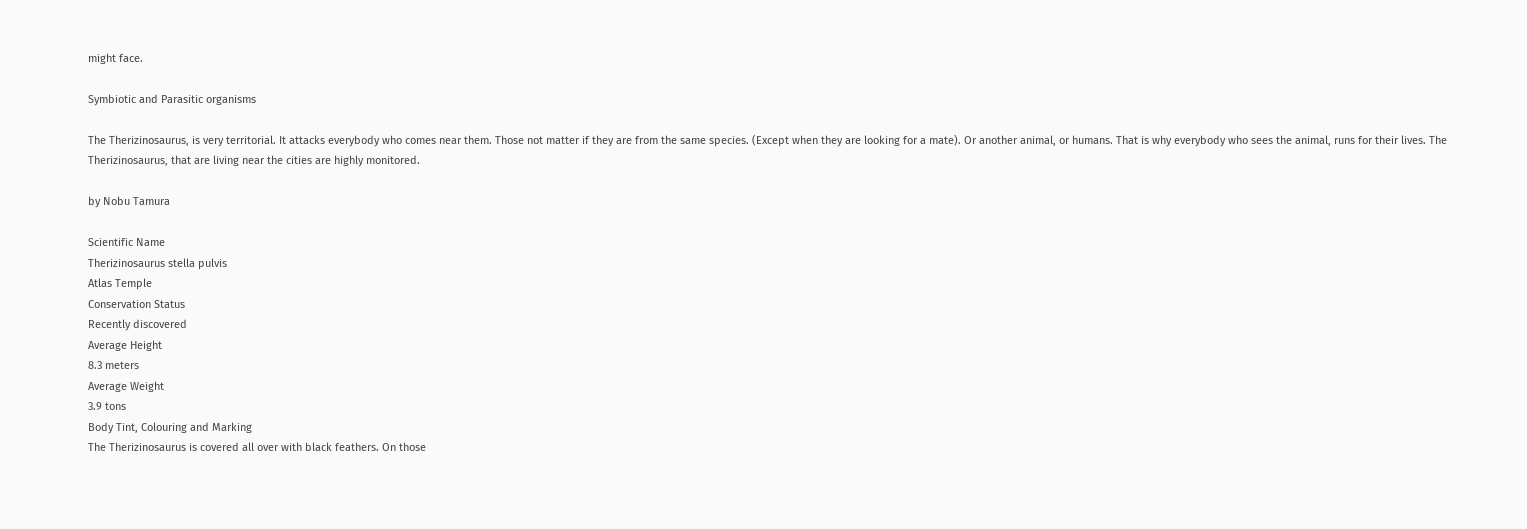might face.

Symbiotic and Parasitic organisms

The Therizinosaurus, is very territorial. It attacks everybody who comes near them. Those not matter if they are from the same species. (Except when they are looking for a mate). Or another animal, or humans. That is why everybody who sees the animal, runs for their lives. The Therizinosaurus, that are living near the cities are highly monitored.

by Nobu Tamura

Scientific Name
Therizinosaurus stella pulvis
Atlas Temple
Conservation Status
Recently discovered
Average Height
8.3 meters
Average Weight
3.9 tons
Body Tint, Colouring and Marking
The Therizinosaurus is covered all over with black feathers. On those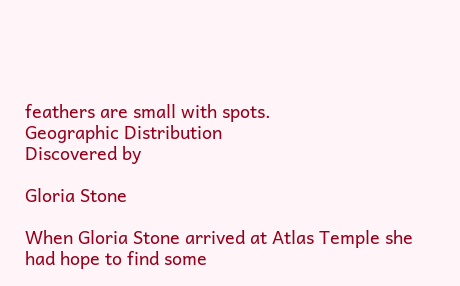feathers are small with spots.
Geographic Distribution
Discovered by

Gloria Stone

When Gloria Stone arrived at Atlas Temple she had hope to find some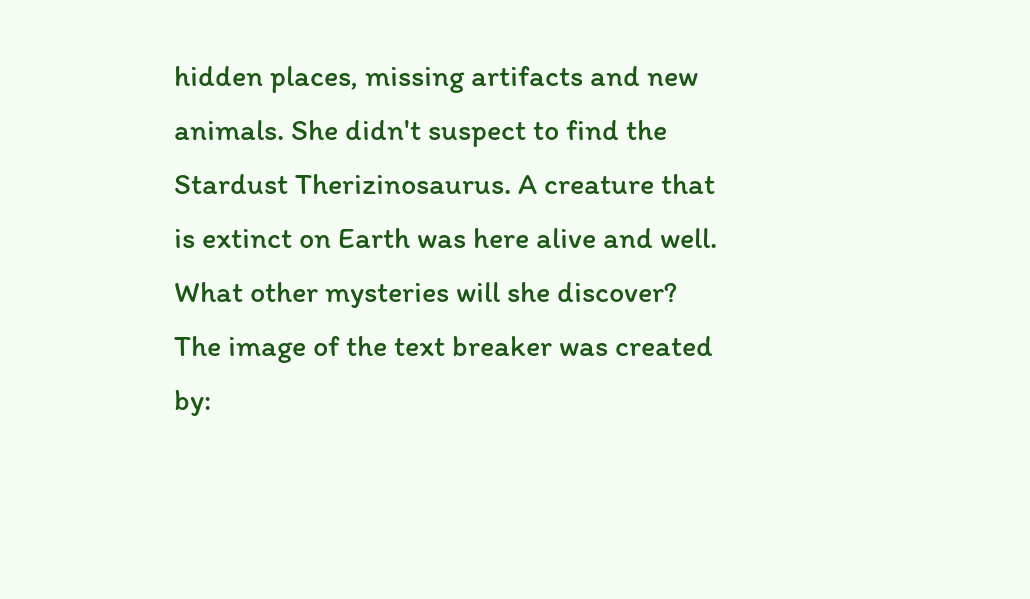hidden places, missing artifacts and new animals. She didn't suspect to find the Stardust Therizinosaurus. A creature that is extinct on Earth was here alive and well. What other mysteries will she discover?
The image of the text breaker was created by: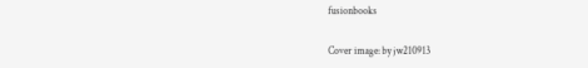fusionbooks

Cover image: by jw210913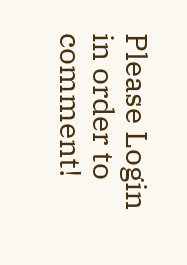Please Login in order to comment!